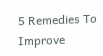5 Remedies To Improve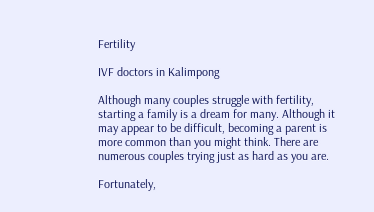Fertility

IVF doctors in Kalimpong

Although many couples struggle with fertility, starting a family is a dream for many. Although it may appear to be difficult, becoming a parent is more common than you might think. There are numerous couples trying just as hard as you are.

Fortunately,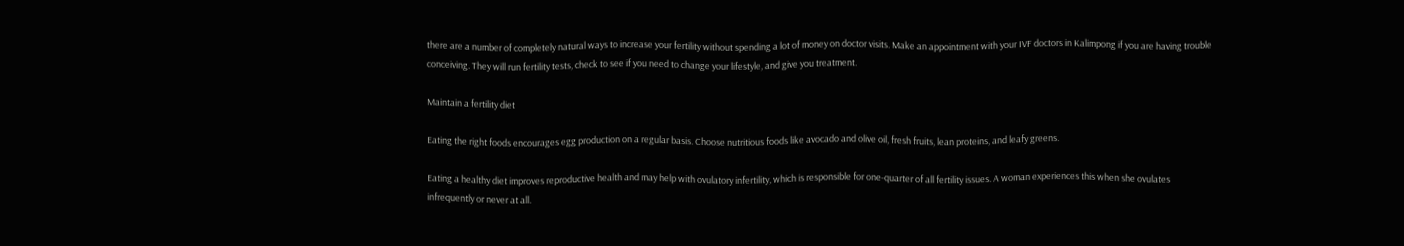there are a number of completely natural ways to increase your fertility without spending a lot of money on doctor visits. Make an appointment with your IVF doctors in Kalimpong if you are having trouble conceiving. They will run fertility tests, check to see if you need to change your lifestyle, and give you treatment.

Maintain a fertility diet

Eating the right foods encourages egg production on a regular basis. Choose nutritious foods like avocado and olive oil, fresh fruits, lean proteins, and leafy greens.

Eating a healthy diet improves reproductive health and may help with ovulatory infertility, which is responsible for one-quarter of all fertility issues. A woman experiences this when she ovulates infrequently or never at all.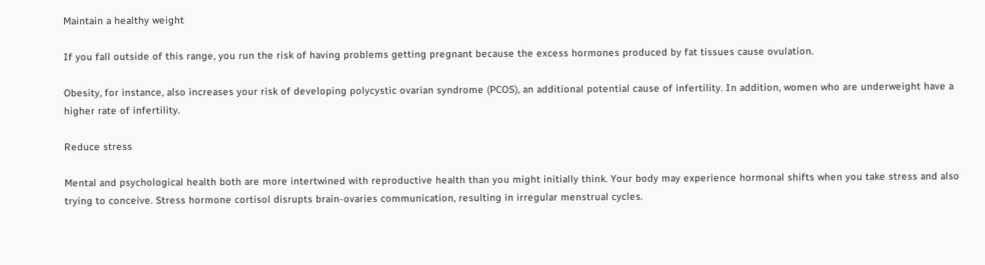Maintain a healthy weight

If you fall outside of this range, you run the risk of having problems getting pregnant because the excess hormones produced by fat tissues cause ovulation.

Obesity, for instance, also increases your risk of developing polycystic ovarian syndrome (PCOS), an additional potential cause of infertility. In addition, women who are underweight have a higher rate of infertility.

Reduce stress

Mental and psychological health both are more intertwined with reproductive health than you might initially think. Your body may experience hormonal shifts when you take stress and also trying to conceive. Stress hormone cortisol disrupts brain-ovaries communication, resulting in irregular menstrual cycles.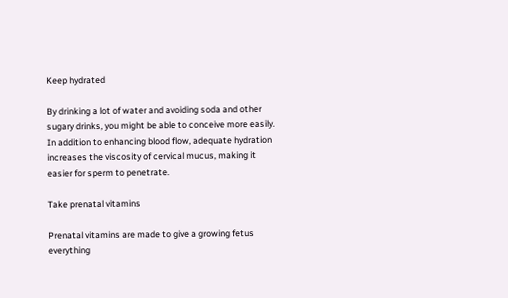Keep hydrated

By drinking a lot of water and avoiding soda and other sugary drinks, you might be able to conceive more easily. In addition to enhancing blood flow, adequate hydration increases the viscosity of cervical mucus, making it easier for sperm to penetrate.

Take prenatal vitamins

Prenatal vitamins are made to give a growing fetus everything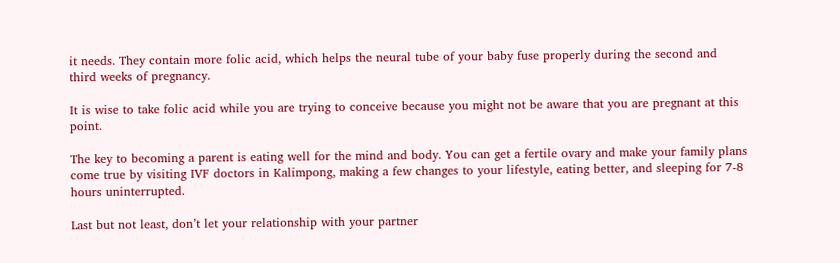it needs. They contain more folic acid, which helps the neural tube of your baby fuse properly during the second and third weeks of pregnancy.

It is wise to take folic acid while you are trying to conceive because you might not be aware that you are pregnant at this point.

The key to becoming a parent is eating well for the mind and body. You can get a fertile ovary and make your family plans come true by visiting IVF doctors in Kalimpong, making a few changes to your lifestyle, eating better, and sleeping for 7-8 hours uninterrupted.

Last but not least, don’t let your relationship with your partner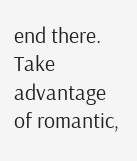end there. Take advantage of romantic,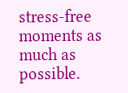stress-free moments as much as possible.